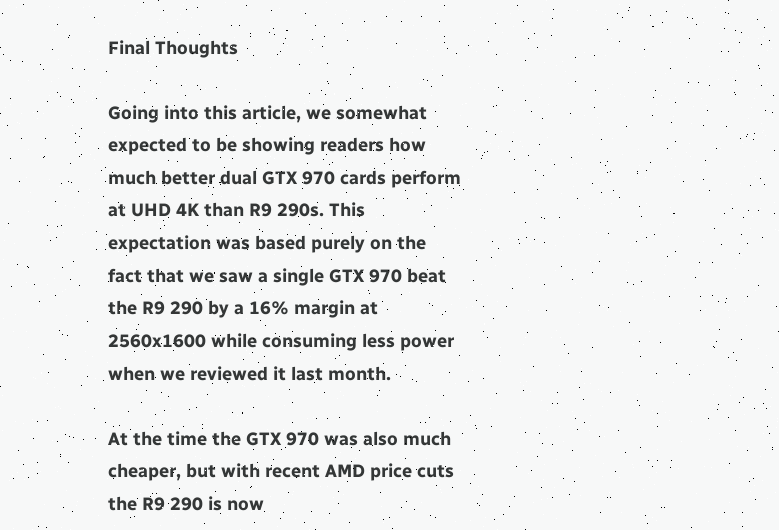Final Thoughts

Going into this article, we somewhat expected to be showing readers how much better dual GTX 970 cards perform at UHD 4K than R9 290s. This expectation was based purely on the fact that we saw a single GTX 970 beat the R9 290 by a 16% margin at 2560x1600 while consuming less power when we reviewed it last month.

At the time the GTX 970 was also much cheaper, but with recent AMD price cuts the R9 290 is now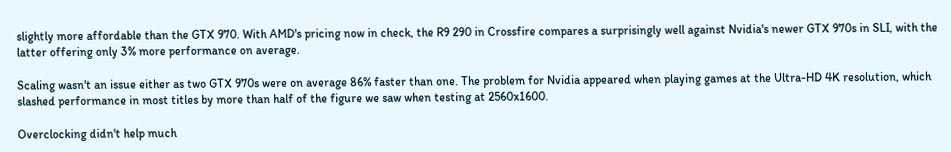slightly more affordable than the GTX 970. With AMD's pricing now in check, the R9 290 in Crossfire compares a surprisingly well against Nvidia's newer GTX 970s in SLI, with the latter offering only 3% more performance on average.

Scaling wasn't an issue either as two GTX 970s were on average 86% faster than one. The problem for Nvidia appeared when playing games at the Ultra-HD 4K resolution, which slashed performance in most titles by more than half of the figure we saw when testing at 2560x1600.

Overclocking didn't help much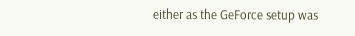either as the GeForce setup was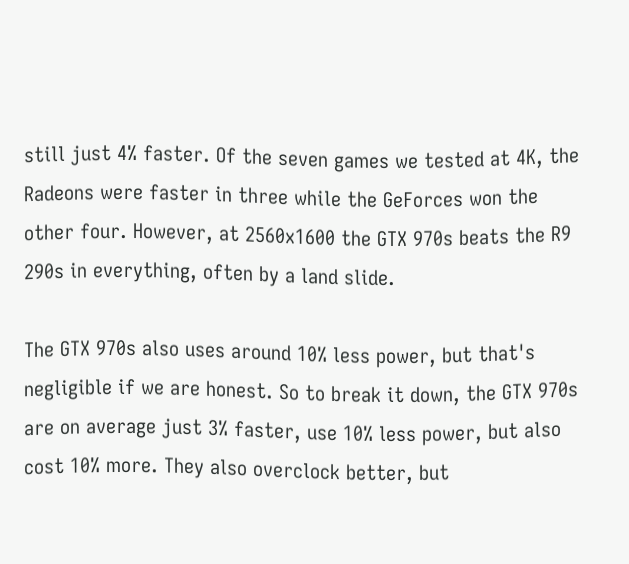still just 4% faster. Of the seven games we tested at 4K, the Radeons were faster in three while the GeForces won the other four. However, at 2560x1600 the GTX 970s beats the R9 290s in everything, often by a land slide.

The GTX 970s also uses around 10% less power, but that's negligible if we are honest. So to break it down, the GTX 970s are on average just 3% faster, use 10% less power, but also cost 10% more. They also overclock better, but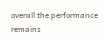overall the performance remains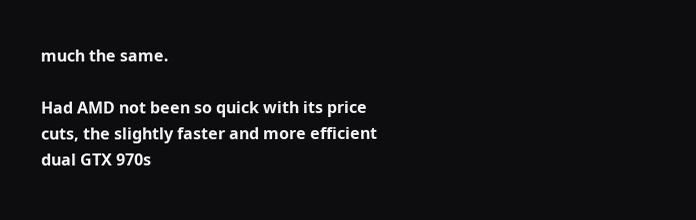much the same.

Had AMD not been so quick with its price cuts, the slightly faster and more efficient dual GTX 970s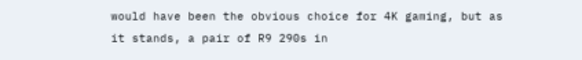would have been the obvious choice for 4K gaming, but as it stands, a pair of R9 290s in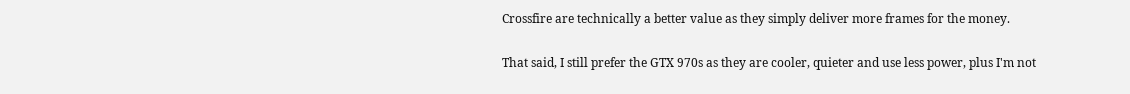Crossfire are technically a better value as they simply deliver more frames for the money.

That said, I still prefer the GTX 970s as they are cooler, quieter and use less power, plus I'm not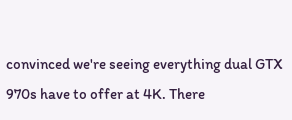convinced we're seeing everything dual GTX 970s have to offer at 4K. There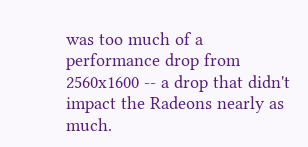was too much of a performance drop from 2560x1600 -- a drop that didn't impact the Radeons nearly as much.